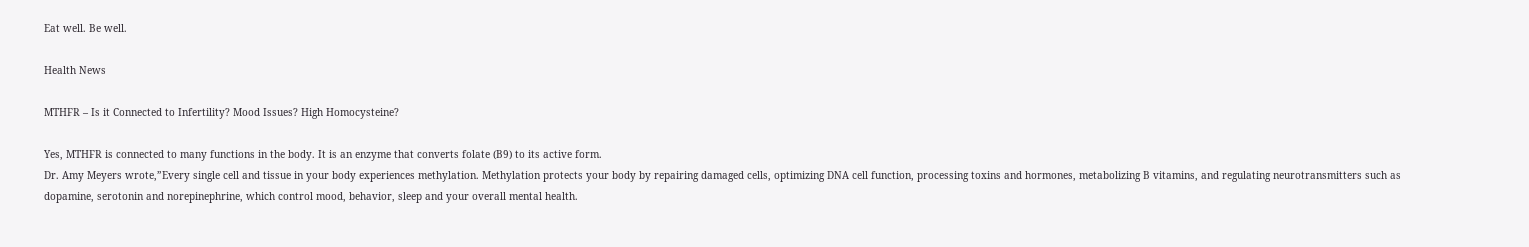Eat well. Be well.

Health News

MTHFR – Is it Connected to Infertility? Mood Issues? High Homocysteine?

Yes, MTHFR is connected to many functions in the body. It is an enzyme that converts folate (B9) to its active form.
Dr. Amy Meyers wrote,”Every single cell and tissue in your body experiences methylation. Methylation protects your body by repairing damaged cells, optimizing DNA cell function, processing toxins and hormones, metabolizing B vitamins, and regulating neurotransmitters such as dopamine, serotonin and norepinephrine, which control mood, behavior, sleep and your overall mental health.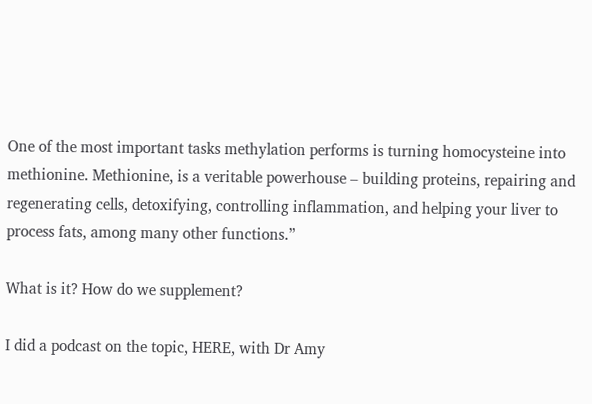One of the most important tasks methylation performs is turning homocysteine into methionine. Methionine, is a veritable powerhouse – building proteins, repairing and regenerating cells, detoxifying, controlling inflammation, and helping your liver to process fats, among many other functions.”

What is it? How do we supplement?

I did a podcast on the topic, HERE, with Dr Amy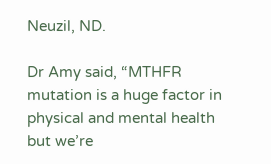Neuzil, ND.

Dr Amy said, “MTHFR mutation is a huge factor in physical and mental health but we’re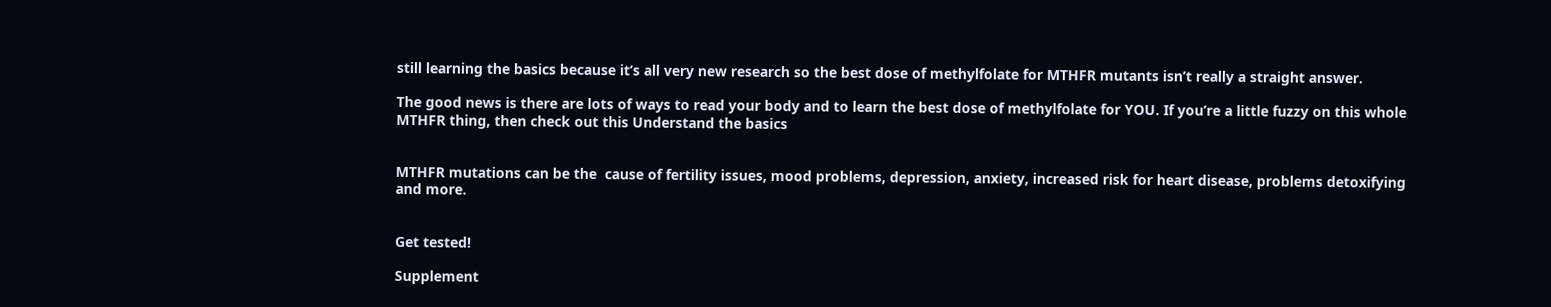still learning the basics because it’s all very new research so the best dose of methylfolate for MTHFR mutants isn’t really a straight answer.

The good news is there are lots of ways to read your body and to learn the best dose of methylfolate for YOU. If you’re a little fuzzy on this whole MTHFR thing, then check out this Understand the basics


MTHFR mutations can be the  cause of fertility issues, mood problems, depression, anxiety, increased risk for heart disease, problems detoxifying and more.


Get tested!

Supplement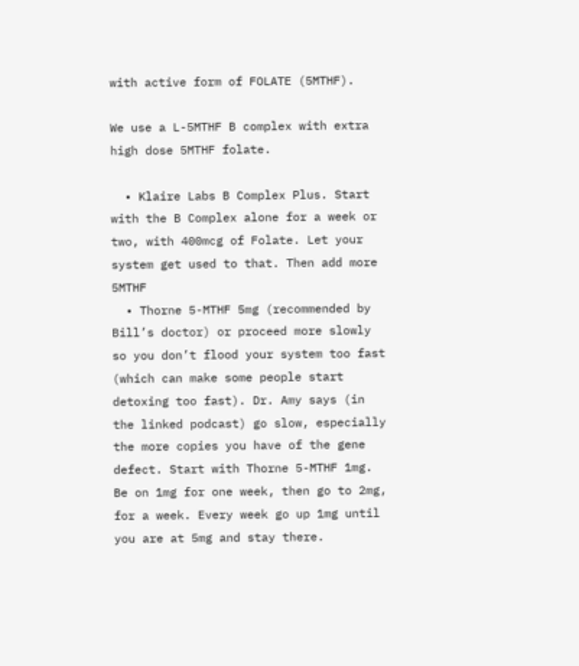with active form of FOLATE (5MTHF).

We use a L-5MTHF B complex with extra high dose 5MTHF folate.

  • Klaire Labs B Complex Plus. Start with the B Complex alone for a week or two, with 400mcg of Folate. Let your system get used to that. Then add more 5MTHF
  • Thorne 5-MTHF 5mg (recommended by Bill’s doctor) or proceed more slowly so you don’t flood your system too fast (which can make some people start detoxing too fast). Dr. Amy says (in the linked podcast) go slow, especially the more copies you have of the gene defect. Start with Thorne 5-MTHF 1mg. Be on 1mg for one week, then go to 2mg, for a week. Every week go up 1mg until you are at 5mg and stay there.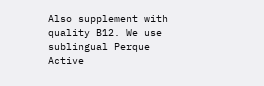Also supplement with quality B12. We use sublingual Perque Active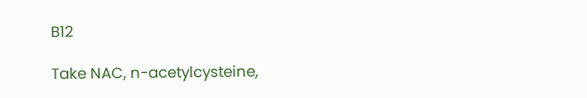B12

Take NAC, n-acetylcysteine,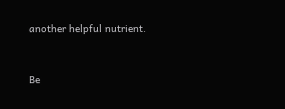another helpful nutrient.


Be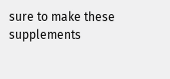sure to make these supplements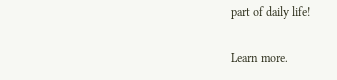part of daily life!

Learn more.